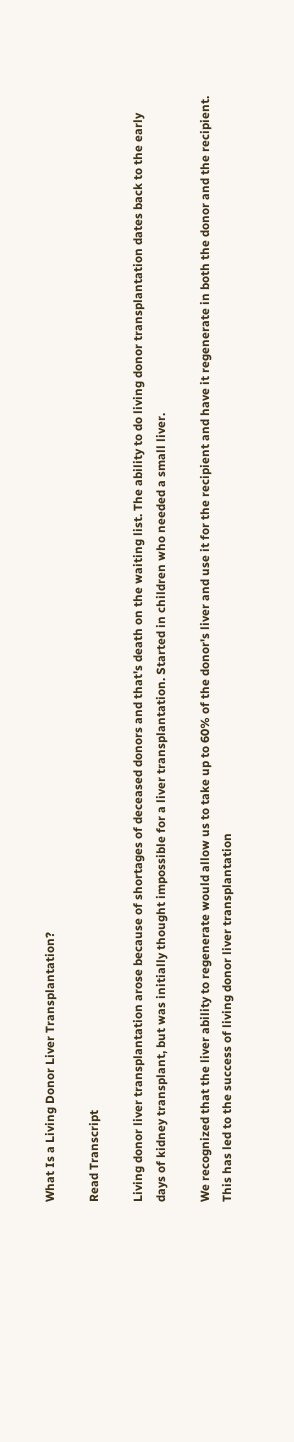What Is a Living Donor Liver Transplantation?

Read Transcript

Living donor liver transplantation arose because of shortages of deceased donors and that's death on the waiting list. The ability to do living donor transplantation dates back to the early days of kidney transplant, but was initially thought impossible for a liver transplantation. Started in children who needed a small liver.

We recognized that the liver ability to regenerate would allow us to take up to 60% of the donor's liver and use it for the recipient and have it regenerate in both the donor and the recipient. This has led to the success of living donor liver transplantation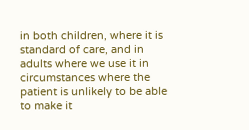in both children, where it is standard of care, and in adults where we use it in circumstances where the patient is unlikely to be able to make it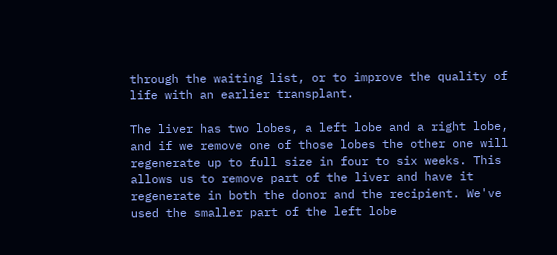through the waiting list, or to improve the quality of life with an earlier transplant.

The liver has two lobes, a left lobe and a right lobe, and if we remove one of those lobes the other one will regenerate up to full size in four to six weeks. This allows us to remove part of the liver and have it regenerate in both the donor and the recipient. We've used the smaller part of the left lobe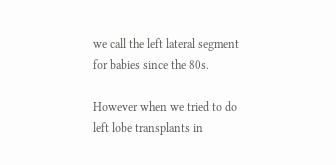we call the left lateral segment for babies since the 80s.

However when we tried to do left lobe transplants in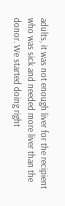adults, it was not enough liver for the recipient who was sick and needed more liver than the donor. We started doing right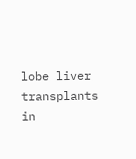lobe liver transplants in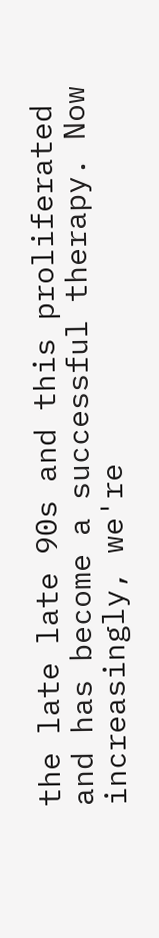the late late 90s and this proliferated and has become a successful therapy. Now increasingly, we're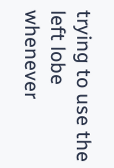trying to use the left lobe whenever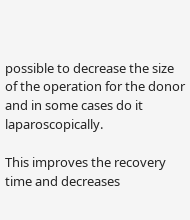possible to decrease the size of the operation for the donor and in some cases do it laparoscopically.

This improves the recovery time and decreases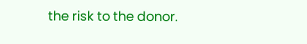the risk to the donor.